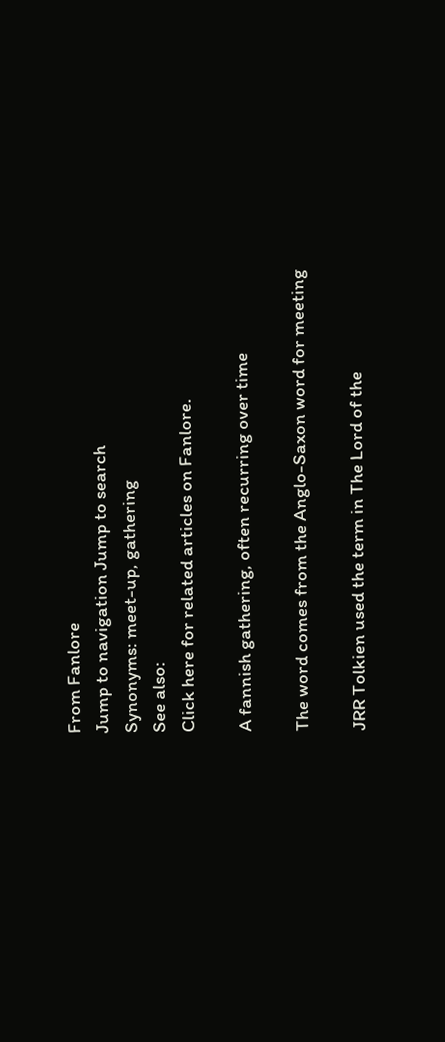From Fanlore
Jump to navigation Jump to search
Synonyms: meet-up, gathering
See also:
Click here for related articles on Fanlore.

A fannish gathering, often recurring over time

The word comes from the Anglo-Saxon word for meeting

JRR Tolkien used the term in The Lord of the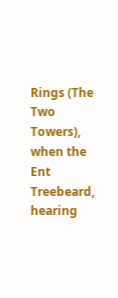Rings (The Two Towers), when the Ent Treebeard, hearing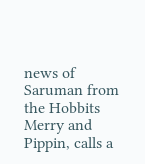news of Saruman from the Hobbits Merry and Pippin, calls a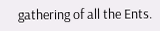gathering of all the Ents.